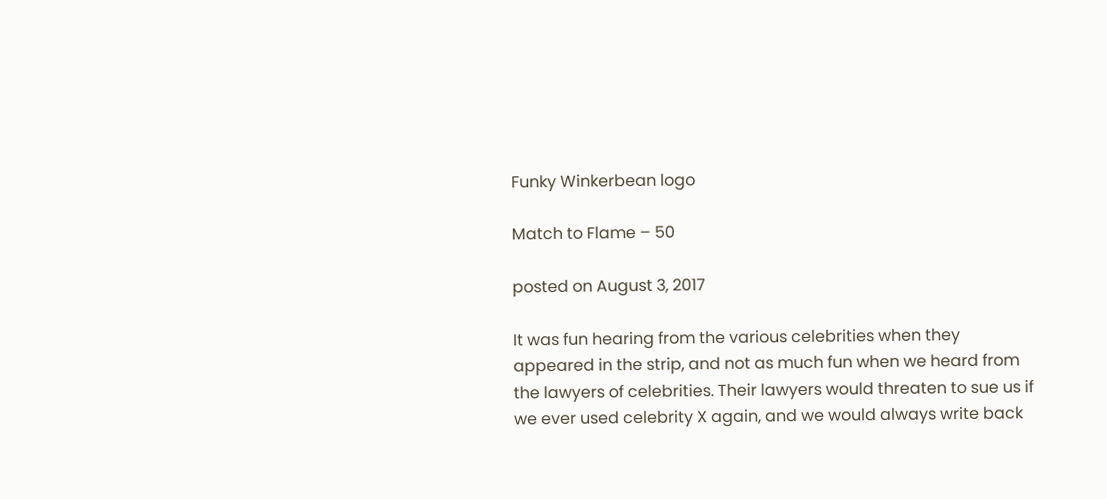Funky Winkerbean logo

Match to Flame – 50

posted on August 3, 2017

It was fun hearing from the various celebrities when they appeared in the strip, and not as much fun when we heard from the lawyers of celebrities. Their lawyers would threaten to sue us if we ever used celebrity X again, and we would always write back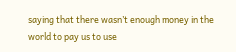saying that there wasn’t enough money in the world to pay us to use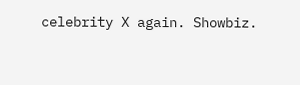celebrity X again. Showbiz.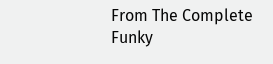From The Complete Funky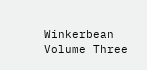Winkerbean Volume Three